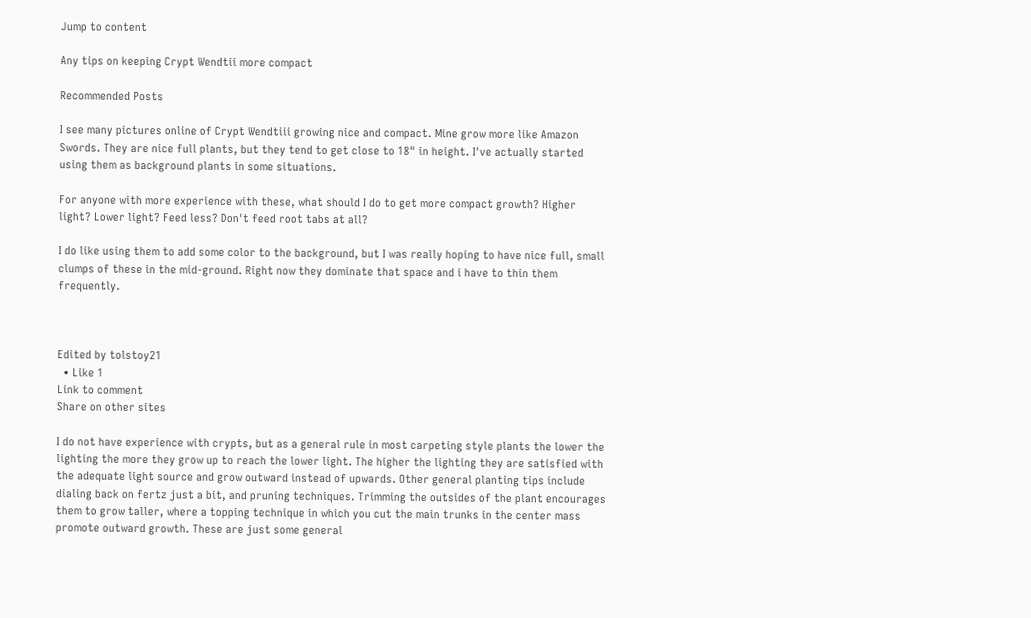Jump to content

Any tips on keeping Crypt Wendtii more compact

Recommended Posts

I see many pictures online of Crypt Wendtiii growing nice and compact. Mine grow more like Amazon Swords. They are nice full plants, but they tend to get close to 18" in height. I've actually started using them as background plants in some situations.

For anyone with more experience with these, what should I do to get more compact growth? Higher light? Lower light? Feed less? Don't feed root tabs at all?

I do like using them to add some color to the background, but I was really hoping to have nice full, small clumps of these in the mid-ground. Right now they dominate that space and i have to thin them frequently.



Edited by tolstoy21
  • Like 1
Link to comment
Share on other sites

I do not have experience with crypts, but as a general rule in most carpeting style plants the lower the lighting the more they grow up to reach the lower light. The higher the lighting they are satisfied with the adequate light source and grow outward instead of upwards. Other general planting tips include dialing back on fertz just a bit, and pruning techniques. Trimming the outsides of the plant encourages them to grow taller, where a topping technique in which you cut the main trunks in the center mass promote outward growth. These are just some general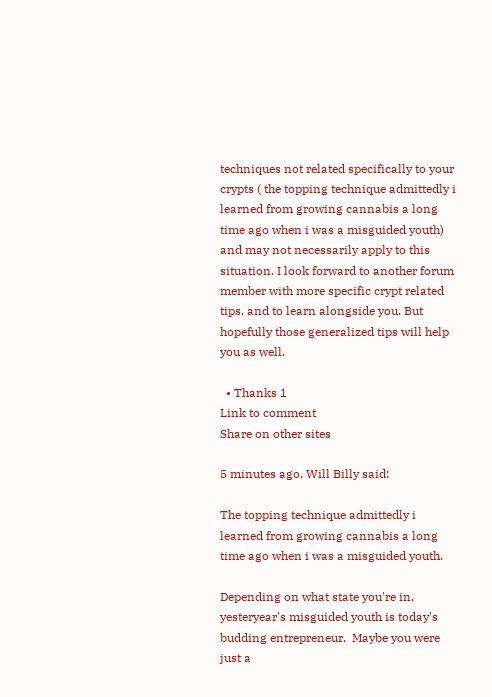techniques not related specifically to your crypts ( the topping technique admittedly i learned from growing cannabis a long time ago when i was a misguided youth) and may not necessarily apply to this situation. I look forward to another forum member with more specific crypt related tips, and to learn alongside you. But hopefully those generalized tips will help you as well.

  • Thanks 1
Link to comment
Share on other sites

5 minutes ago, Will Billy said:

The topping technique admittedly i learned from growing cannabis a long time ago when i was a misguided youth.

Depending on what state you're in, yesteryear's misguided youth is today's budding entrepreneur.  Maybe you were just a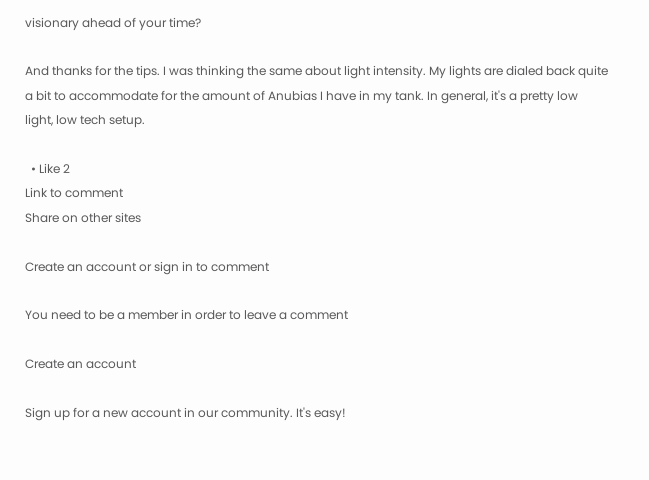visionary ahead of your time?

And thanks for the tips. I was thinking the same about light intensity. My lights are dialed back quite a bit to accommodate for the amount of Anubias I have in my tank. In general, it's a pretty low light, low tech setup.

  • Like 2
Link to comment
Share on other sites

Create an account or sign in to comment

You need to be a member in order to leave a comment

Create an account

Sign up for a new account in our community. It's easy!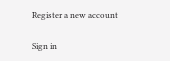Register a new account

Sign in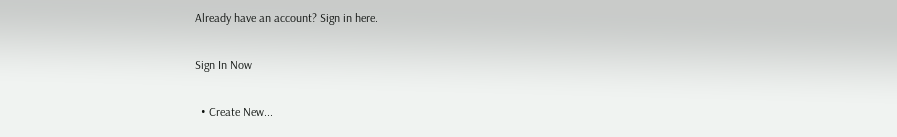Already have an account? Sign in here.

Sign In Now

  • Create New...